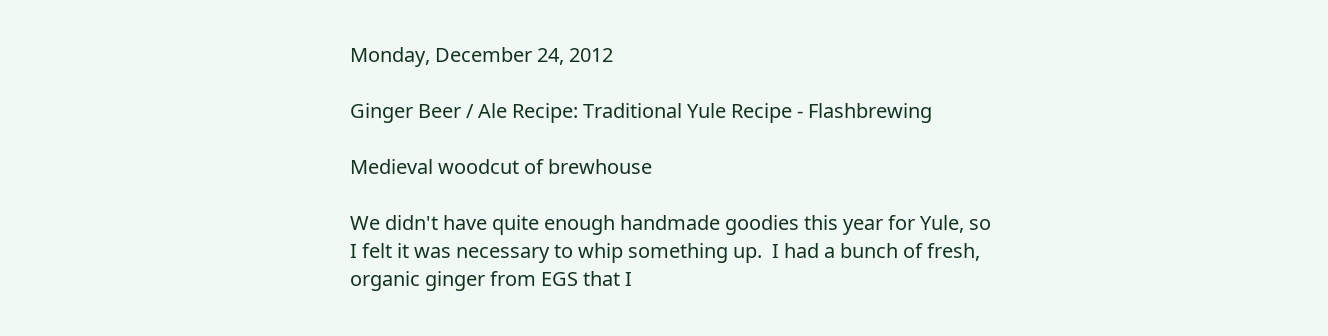Monday, December 24, 2012

Ginger Beer / Ale Recipe: Traditional Yule Recipe - Flashbrewing

Medieval woodcut of brewhouse

We didn't have quite enough handmade goodies this year for Yule, so I felt it was necessary to whip something up.  I had a bunch of fresh, organic ginger from EGS that I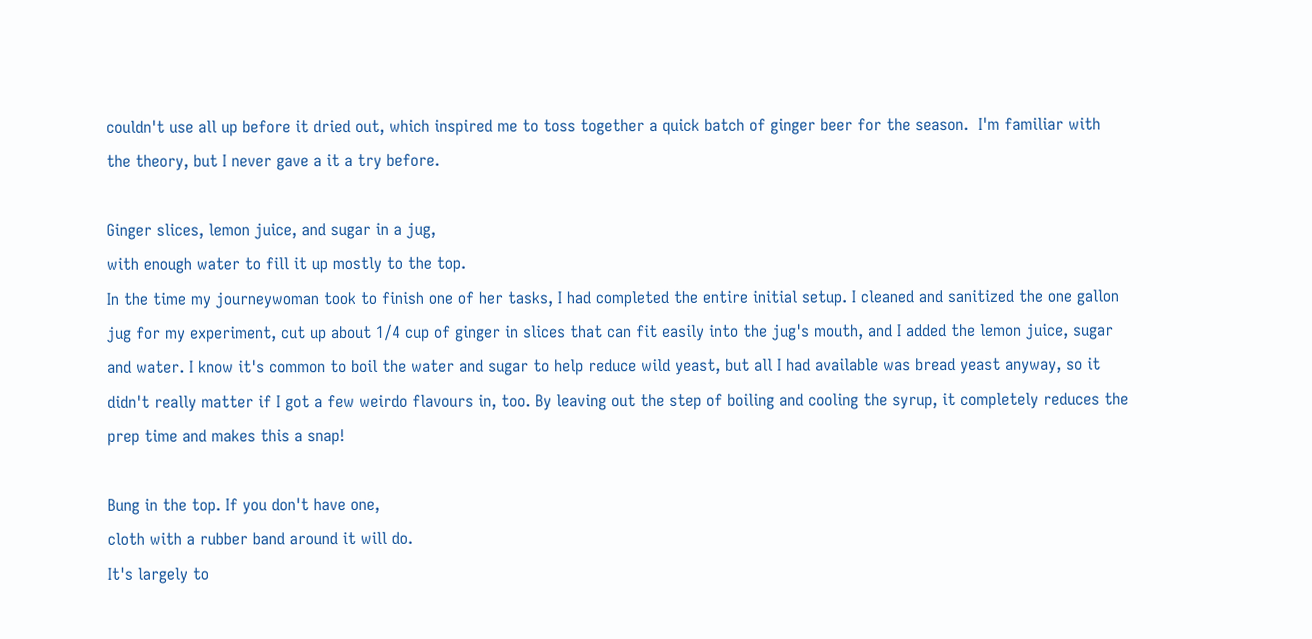couldn't use all up before it dried out, which inspired me to toss together a quick batch of ginger beer for the season.  I'm familiar with the theory, but I never gave a it a try before.

Ginger slices, lemon juice, and sugar in a jug,
with enough water to fill it up mostly to the top.
In the time my journeywoman took to finish one of her tasks, I had completed the entire initial setup. I cleaned and sanitized the one gallon jug for my experiment, cut up about 1/4 cup of ginger in slices that can fit easily into the jug's mouth, and I added the lemon juice, sugar and water. I know it's common to boil the water and sugar to help reduce wild yeast, but all I had available was bread yeast anyway, so it didn't really matter if I got a few weirdo flavours in, too. By leaving out the step of boiling and cooling the syrup, it completely reduces the prep time and makes this a snap!

Bung in the top. If you don't have one,
cloth with a rubber band around it will do.
It's largely to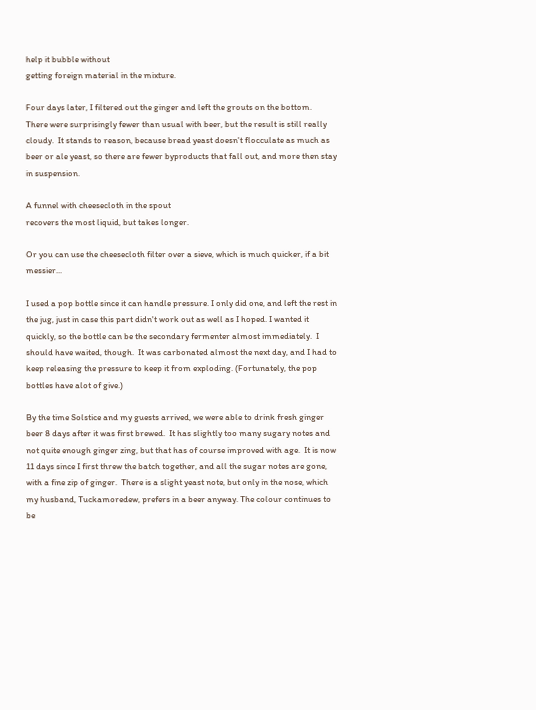help it bubble without
getting foreign material in the mixture.

Four days later, I filtered out the ginger and left the grouts on the bottom.  There were surprisingly fewer than usual with beer, but the result is still really cloudy.  It stands to reason, because bread yeast doesn't flocculate as much as beer or ale yeast, so there are fewer byproducts that fall out, and more then stay in suspension.

A funnel with cheesecloth in the spout
recovers the most liquid, but takes longer.

Or you can use the cheesecloth filter over a sieve, which is much quicker, if a bit messier...

I used a pop bottle since it can handle pressure. I only did one, and left the rest in the jug, just in case this part didn't work out as well as I hoped. I wanted it quickly, so the bottle can be the secondary fermenter almost immediately.  I should have waited, though.  It was carbonated almost the next day, and I had to keep releasing the pressure to keep it from exploding. (Fortunately, the pop bottles have alot of give.)

By the time Solstice and my guests arrived, we were able to drink fresh ginger beer 8 days after it was first brewed.  It has slightly too many sugary notes and not quite enough ginger zing, but that has of course improved with age.  It is now 11 days since I first threw the batch together, and all the sugar notes are gone, with a fine zip of ginger.  There is a slight yeast note, but only in the nose, which my husband, Tuckamoredew, prefers in a beer anyway. The colour continues to be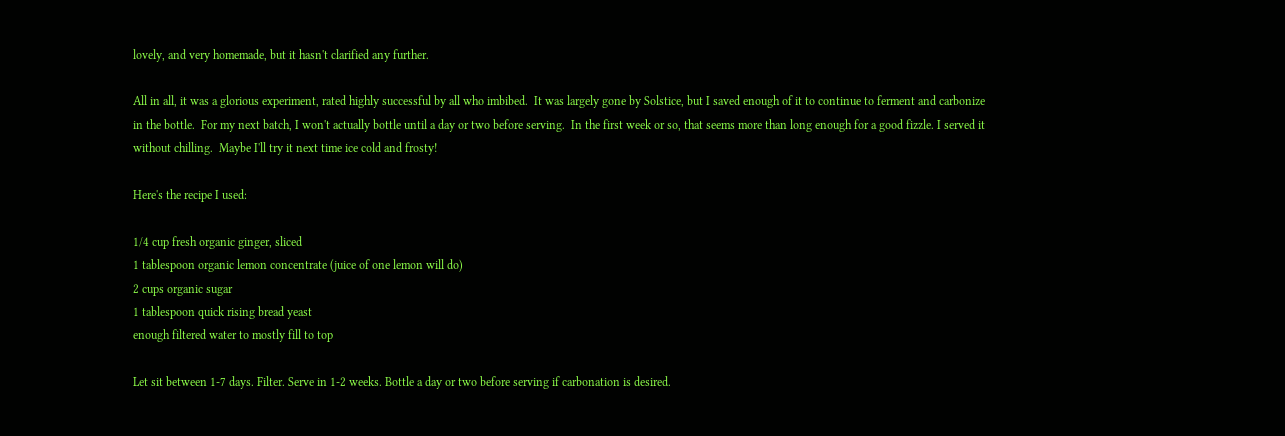lovely, and very homemade, but it hasn't clarified any further.

All in all, it was a glorious experiment, rated highly successful by all who imbibed.  It was largely gone by Solstice, but I saved enough of it to continue to ferment and carbonize in the bottle.  For my next batch, I won't actually bottle until a day or two before serving.  In the first week or so, that seems more than long enough for a good fizzle. I served it without chilling.  Maybe I'll try it next time ice cold and frosty!

Here's the recipe I used:

1/4 cup fresh organic ginger, sliced
1 tablespoon organic lemon concentrate (juice of one lemon will do)
2 cups organic sugar
1 tablespoon quick rising bread yeast
enough filtered water to mostly fill to top

Let sit between 1-7 days. Filter. Serve in 1-2 weeks. Bottle a day or two before serving if carbonation is desired.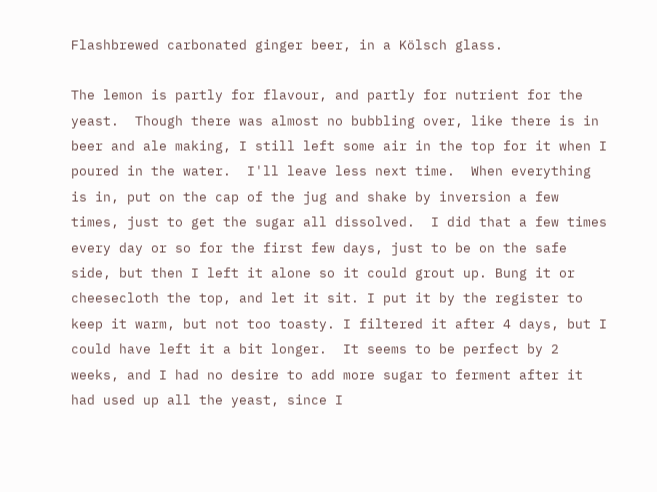Flashbrewed carbonated ginger beer, in a Kölsch glass.

The lemon is partly for flavour, and partly for nutrient for the yeast.  Though there was almost no bubbling over, like there is in beer and ale making, I still left some air in the top for it when I poured in the water.  I'll leave less next time.  When everything is in, put on the cap of the jug and shake by inversion a few times, just to get the sugar all dissolved.  I did that a few times every day or so for the first few days, just to be on the safe side, but then I left it alone so it could grout up. Bung it or cheesecloth the top, and let it sit. I put it by the register to keep it warm, but not too toasty. I filtered it after 4 days, but I could have left it a bit longer.  It seems to be perfect by 2 weeks, and I had no desire to add more sugar to ferment after it had used up all the yeast, since I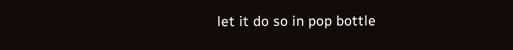let it do so in pop bottle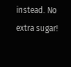instead. No extra sugar!